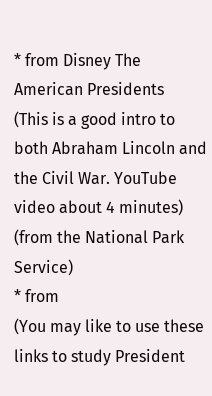* from Disney The American Presidents
(This is a good intro to both Abraham Lincoln and the Civil War. YouTube video about 4 minutes)
(from the National Park Service)
* from
(You may like to use these links to study President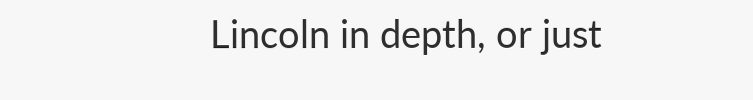Lincoln in depth, or just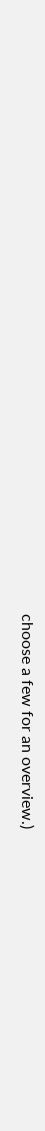choose a few for an overview.)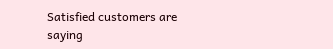Satisfied customers are saying